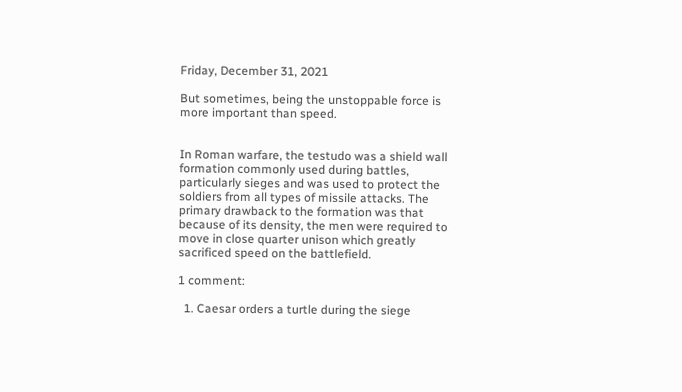Friday, December 31, 2021

But sometimes, being the unstoppable force is more important than speed.


In Roman warfare, the testudo was a shield wall formation commonly used during battles, particularly sieges and was used to protect the soldiers from all types of missile attacks. The primary drawback to the formation was that because of its density, the men were required to move in close quarter unison which greatly sacrificed speed on the battlefield.

1 comment:

  1. Caesar orders a turtle during the siege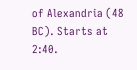of Alexandria (48 BC). Starts at 2:40.